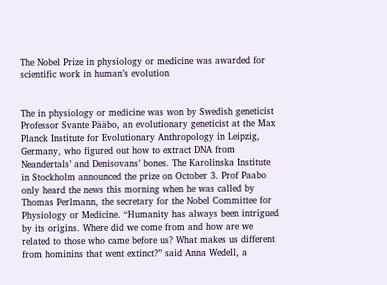The Nobel Prize in physiology or medicine was awarded for scientific work in human’s evolution


The in physiology or medicine was won by Swedish geneticist Professor Svante Pääbo, an evolutionary geneticist at the Max Planck Institute for Evolutionary Anthropology in Leipzig, Germany, who figured out how to extract DNA from Neandertals’ and Denisovans’ bones. The Karolinska Institute in Stockholm announced the prize on October 3. Prof Paabo only heard the news this morning when he was called by Thomas Perlmann, the secretary for the Nobel Committee for Physiology or Medicine. “Humanity has always been intrigued by its origins. Where did we come from and how are we related to those who came before us? What makes us different from hominins that went extinct?” said Anna Wedell, a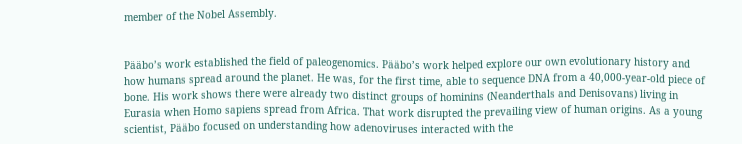member of the Nobel Assembly.


Pääbo’s work established the field of paleogenomics. Pääbo’s work helped explore our own evolutionary history and how humans spread around the planet. He was, for the first time, able to sequence DNA from a 40,000-year-old piece of bone. His work shows there were already two distinct groups of hominins (Neanderthals and Denisovans) living in Eurasia when Homo sapiens spread from Africa. That work disrupted the prevailing view of human origins. As a young scientist, Pääbo focused on understanding how adenoviruses interacted with the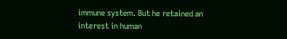immune system. But he retained an interest in human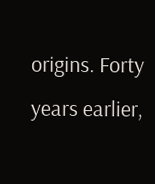origins. Forty years earlier,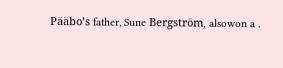Pääbo’s father, Sune Bergström, alsowon a .